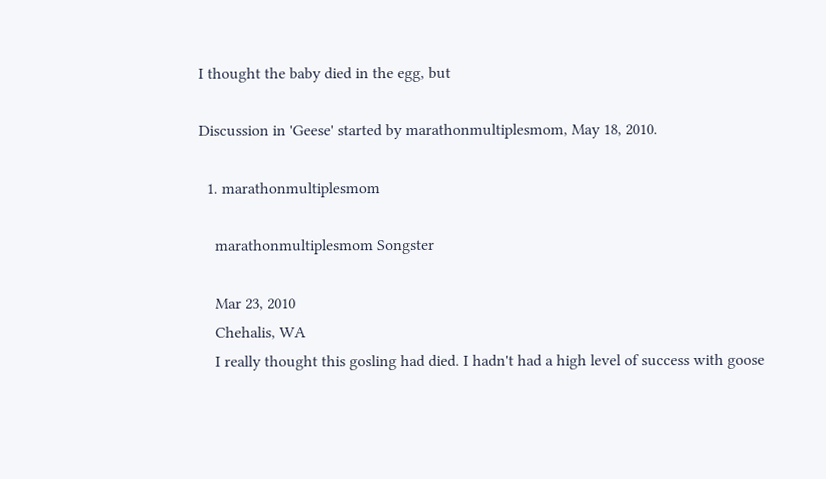I thought the baby died in the egg, but

Discussion in 'Geese' started by marathonmultiplesmom, May 18, 2010.

  1. marathonmultiplesmom

    marathonmultiplesmom Songster

    Mar 23, 2010
    Chehalis, WA
    I really thought this gosling had died. I hadn't had a high level of success with goose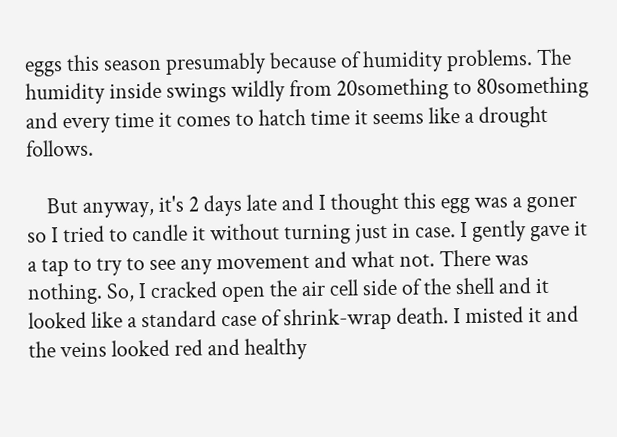eggs this season presumably because of humidity problems. The humidity inside swings wildly from 20something to 80something and every time it comes to hatch time it seems like a drought follows.

    But anyway, it's 2 days late and I thought this egg was a goner so I tried to candle it without turning just in case. I gently gave it a tap to try to see any movement and what not. There was nothing. So, I cracked open the air cell side of the shell and it looked like a standard case of shrink-wrap death. I misted it and the veins looked red and healthy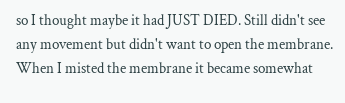so I thought maybe it had JUST DIED. Still didn't see any movement but didn't want to open the membrane. When I misted the membrane it became somewhat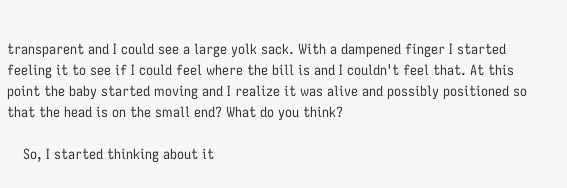transparent and I could see a large yolk sack. With a dampened finger I started feeling it to see if I could feel where the bill is and I couldn't feel that. At this point the baby started moving and I realize it was alive and possibly positioned so that the head is on the small end? What do you think?

    So, I started thinking about it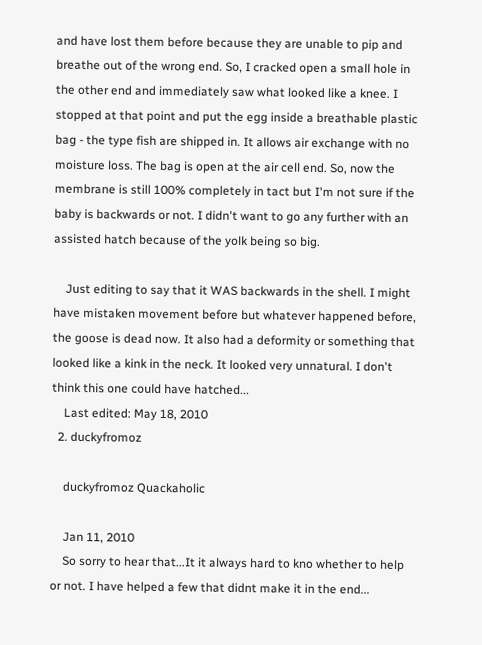and have lost them before because they are unable to pip and breathe out of the wrong end. So, I cracked open a small hole in the other end and immediately saw what looked like a knee. I stopped at that point and put the egg inside a breathable plastic bag - the type fish are shipped in. It allows air exchange with no moisture loss. The bag is open at the air cell end. So, now the membrane is still 100% completely in tact but I'm not sure if the baby is backwards or not. I didn't want to go any further with an assisted hatch because of the yolk being so big.

    Just editing to say that it WAS backwards in the shell. I might have mistaken movement before but whatever happened before, the goose is dead now. It also had a deformity or something that looked like a kink in the neck. It looked very unnatural. I don't think this one could have hatched...
    Last edited: May 18, 2010
  2. duckyfromoz

    duckyfromoz Quackaholic

    Jan 11, 2010
    So sorry to hear that...It it always hard to kno whether to help or not. I have helped a few that didnt make it in the end...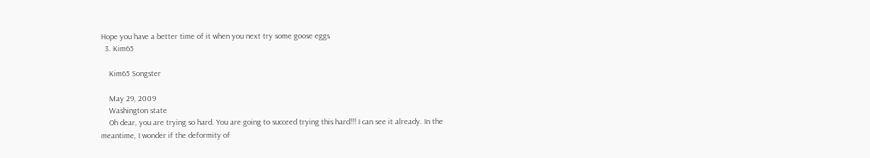Hope you have a better time of it when you next try some goose eggs
  3. Kim65

    Kim65 Songster

    May 29, 2009
    Washington state
    Oh dear, you are trying so hard. You are going to succeed trying this hard!!! I can see it already. In the meantime, I wonder if the deformity of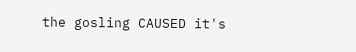the gosling CAUSED it's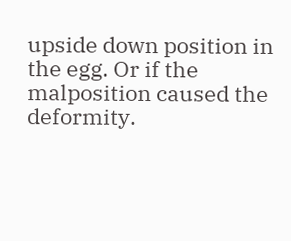upside down position in the egg. Or if the malposition caused the deformity.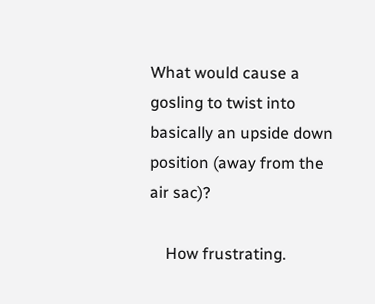What would cause a gosling to twist into basically an upside down position (away from the air sac)?

    How frustrating.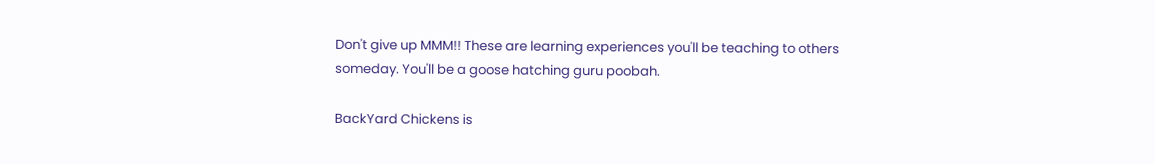Don't give up MMM!! These are learning experiences you'll be teaching to others someday. You'll be a goose hatching guru poobah.

BackYard Chickens is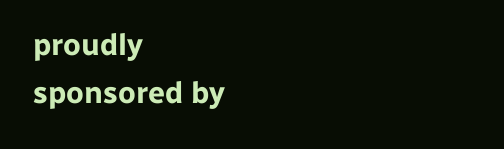proudly sponsored by